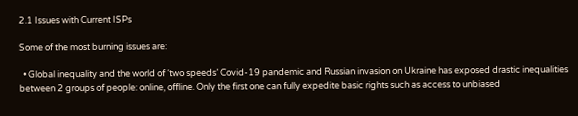2.1 Issues with Current ISPs

Some of the most burning issues are:

  • Global inequality and the world of ‘two speeds’ Covid-19 pandemic and Russian invasion on Ukraine has exposed drastic inequalities between 2 groups of people: online, offline. Only the first one can fully expedite basic rights such as access to unbiased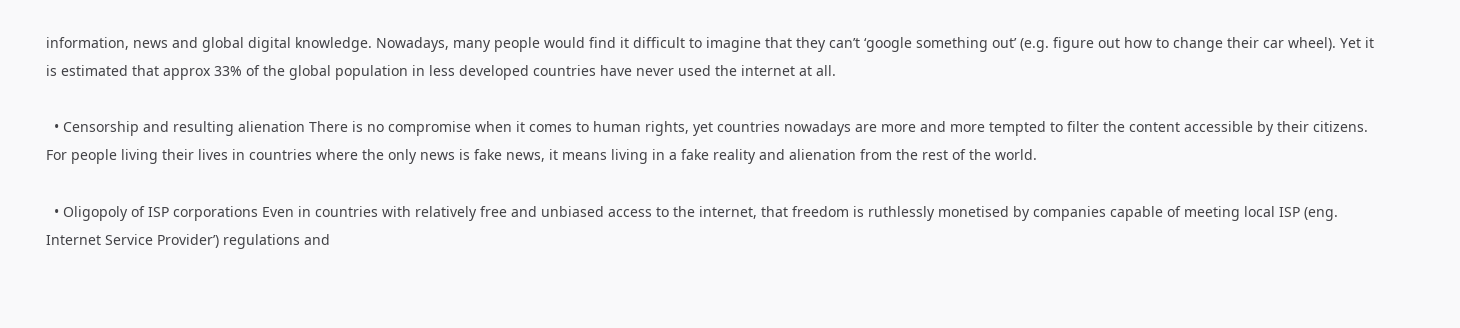information, news and global digital knowledge. Nowadays, many people would find it difficult to imagine that they can’t ‘google something out’ (e.g. figure out how to change their car wheel). Yet it is estimated that approx 33% of the global population in less developed countries have never used the internet at all.

  • Censorship and resulting alienation There is no compromise when it comes to human rights, yet countries nowadays are more and more tempted to filter the content accessible by their citizens. For people living their lives in countries where the only news is fake news, it means living in a fake reality and alienation from the rest of the world.

  • Oligopoly of ISP corporations Even in countries with relatively free and unbiased access to the internet, that freedom is ruthlessly monetised by companies capable of meeting local ISP (eng. Internet Service Provider’) regulations and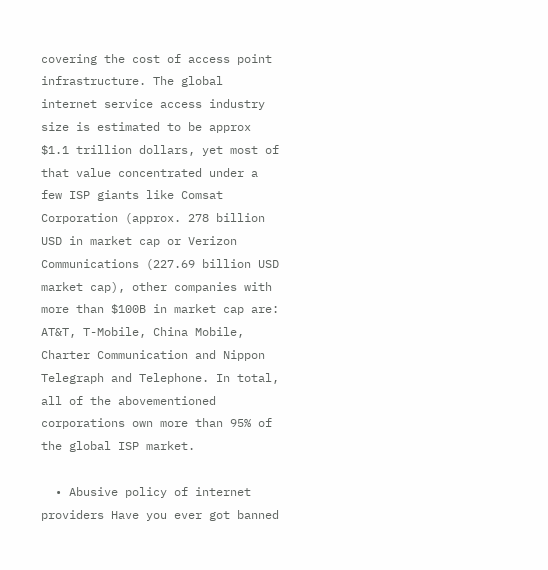covering the cost of access point infrastructure. The global internet service access industry size is estimated to be approx $1.1 trillion dollars, yet most of that value concentrated under a few ISP giants like Comsat Corporation (approx. 278 billion USD in market cap or Verizon Communications (227.69 billion USD market cap), other companies with more than $100B in market cap are: AT&T, T-Mobile, China Mobile, Charter Communication and Nippon Telegraph and Telephone. In total, all of the abovementioned corporations own more than 95% of the global ISP market.

  • Abusive policy of internet providers Have you ever got banned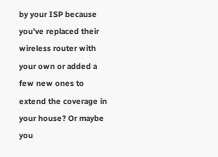by your ISP because you’ve replaced their wireless router with your own or added a few new ones to extend the coverage in your house? Or maybe you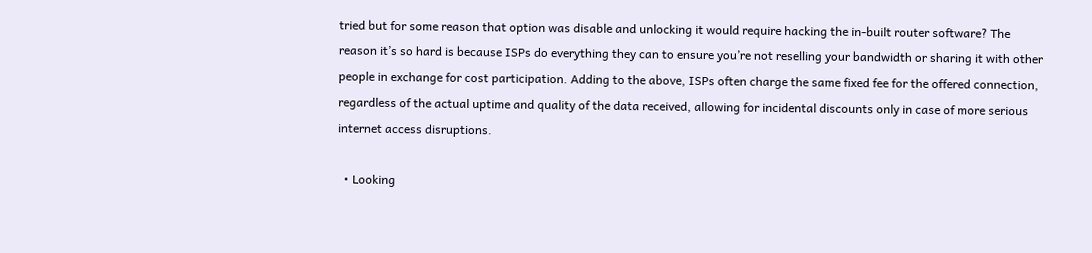tried but for some reason that option was disable and unlocking it would require hacking the in-built router software? The reason it’s so hard is because ISPs do everything they can to ensure you’re not reselling your bandwidth or sharing it with other people in exchange for cost participation. Adding to the above, ISPs often charge the same fixed fee for the offered connection, regardless of the actual uptime and quality of the data received, allowing for incidental discounts only in case of more serious internet access disruptions.

  • Looking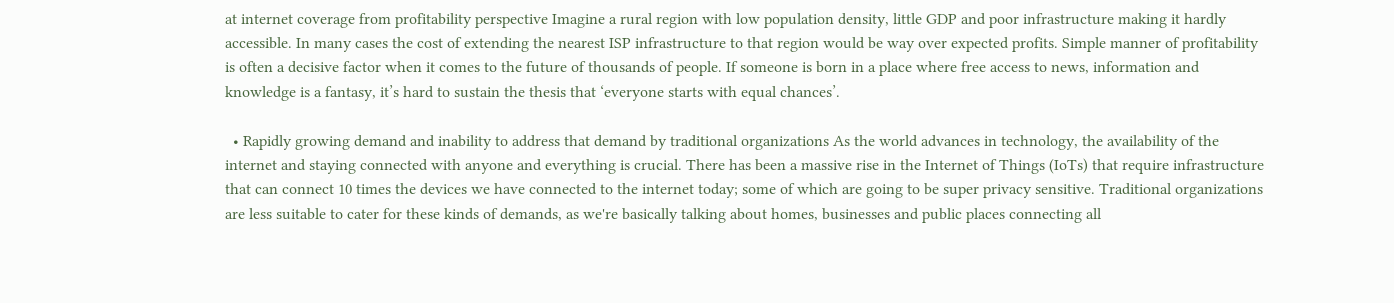at internet coverage from profitability perspective Imagine a rural region with low population density, little GDP and poor infrastructure making it hardly accessible. In many cases the cost of extending the nearest ISP infrastructure to that region would be way over expected profits. Simple manner of profitability is often a decisive factor when it comes to the future of thousands of people. If someone is born in a place where free access to news, information and knowledge is a fantasy, it’s hard to sustain the thesis that ‘everyone starts with equal chances’.

  • Rapidly growing demand and inability to address that demand by traditional organizations As the world advances in technology, the availability of the internet and staying connected with anyone and everything is crucial. There has been a massive rise in the Internet of Things (IoTs) that require infrastructure that can connect 10 times the devices we have connected to the internet today; some of which are going to be super privacy sensitive. Traditional organizations are less suitable to cater for these kinds of demands, as we're basically talking about homes, businesses and public places connecting all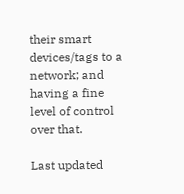their smart devices/tags to a network; and having a fine level of control over that.

Last updated